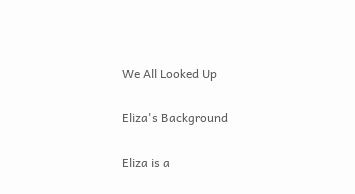We All Looked Up

Eliza's Background

Eliza is a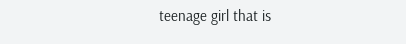teenage girl that is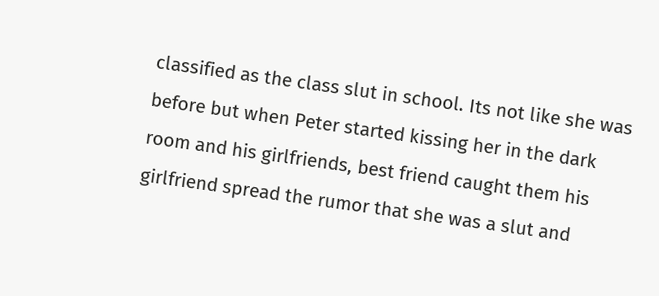classified as the class slut in school. Its not like she was before but when Peter started kissing her in the dark room and his girlfriends, best friend caught them his girlfriend spread the rumor that she was a slut and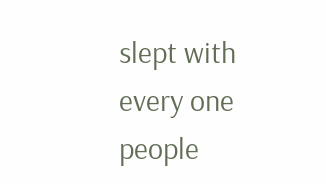slept with every one people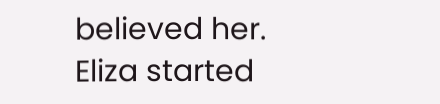believed her. Eliza started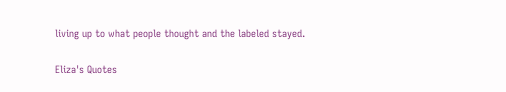living up to what people thought and the labeled stayed.

Eliza's Quotes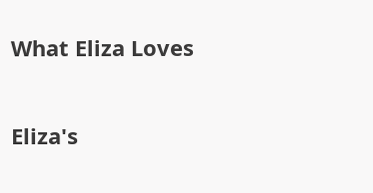What Eliza Loves

Eliza's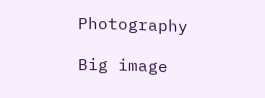Photography

Big image